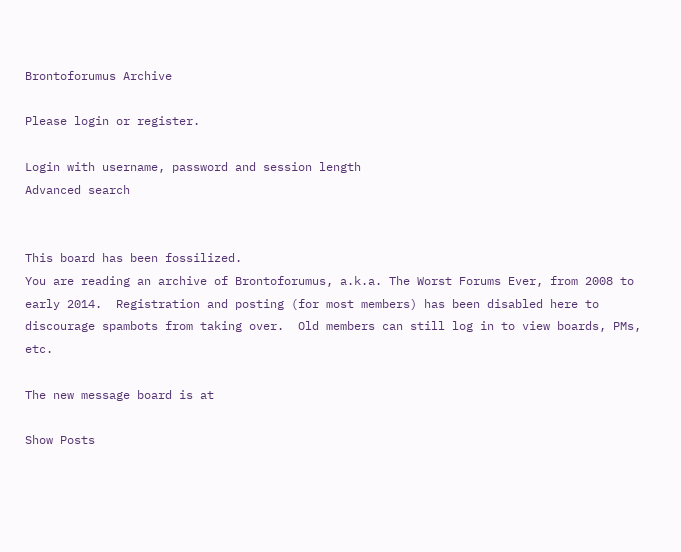Brontoforumus Archive

Please login or register.

Login with username, password and session length
Advanced search


This board has been fossilized.
You are reading an archive of Brontoforumus, a.k.a. The Worst Forums Ever, from 2008 to early 2014.  Registration and posting (for most members) has been disabled here to discourage spambots from taking over.  Old members can still log in to view boards, PMs, etc.

The new message board is at

Show Posts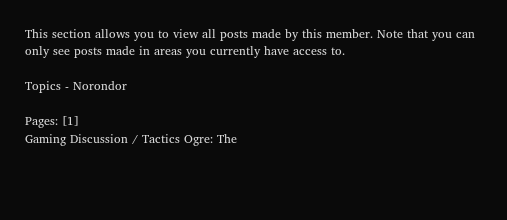This section allows you to view all posts made by this member. Note that you can only see posts made in areas you currently have access to.

Topics - Norondor

Pages: [1]
Gaming Discussion / Tactics Ogre: The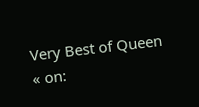Very Best of Queen
« on: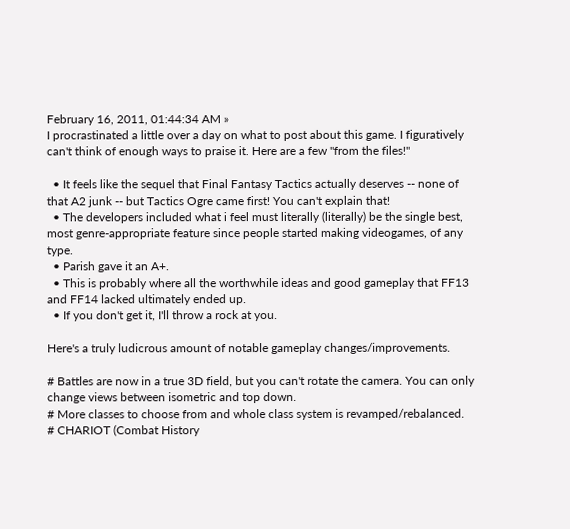February 16, 2011, 01:44:34 AM »
I procrastinated a little over a day on what to post about this game. I figuratively can't think of enough ways to praise it. Here are a few "from the files!"

  • It feels like the sequel that Final Fantasy Tactics actually deserves -- none of that A2 junk -- but Tactics Ogre came first! You can't explain that!
  • The developers included what i feel must literally (literally) be the single best, most genre-appropriate feature since people started making videogames, of any type.
  • Parish gave it an A+.
  • This is probably where all the worthwhile ideas and good gameplay that FF13 and FF14 lacked ultimately ended up.
  • If you don't get it, I'll throw a rock at you.

Here's a truly ludicrous amount of notable gameplay changes/improvements.

# Battles are now in a true 3D field, but you can't rotate the camera. You can only change views between isometric and top down.
# More classes to choose from and whole class system is revamped/rebalanced.
# CHARIOT (Combat History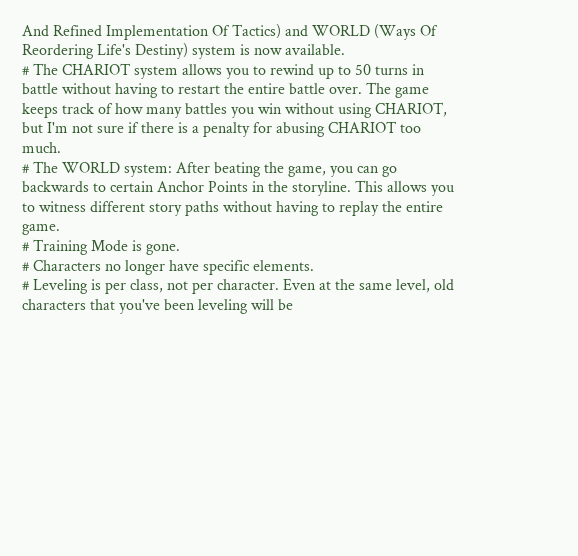And Refined Implementation Of Tactics) and WORLD (Ways Of Reordering Life's Destiny) system is now available.
# The CHARIOT system allows you to rewind up to 50 turns in battle without having to restart the entire battle over. The game keeps track of how many battles you win without using CHARIOT, but I'm not sure if there is a penalty for abusing CHARIOT too much.
# The WORLD system: After beating the game, you can go backwards to certain Anchor Points in the storyline. This allows you to witness different story paths without having to replay the entire game.
# Training Mode is gone.
# Characters no longer have specific elements.
# Leveling is per class, not per character. Even at the same level, old characters that you've been leveling will be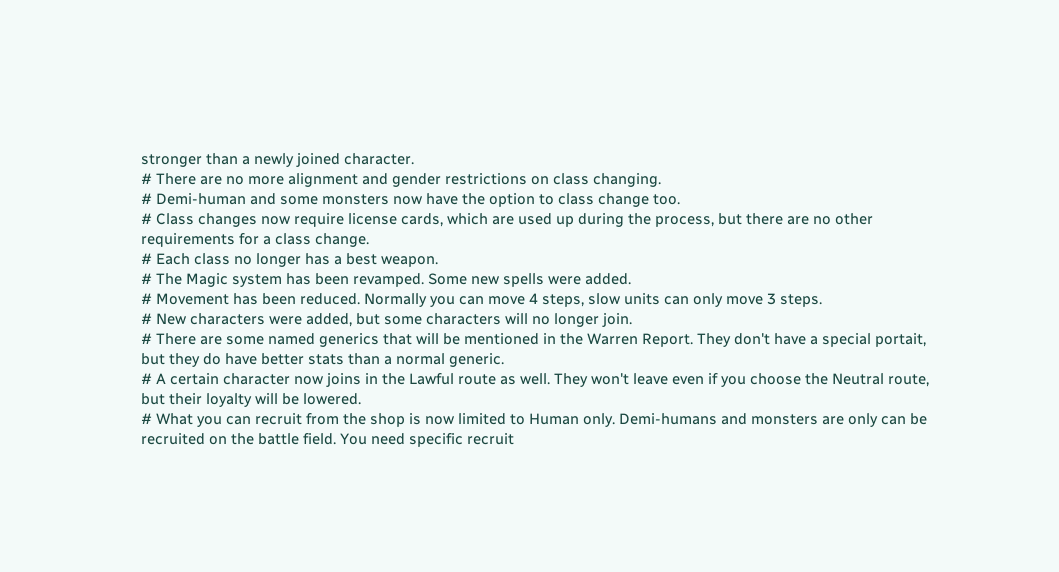stronger than a newly joined character.
# There are no more alignment and gender restrictions on class changing.
# Demi-human and some monsters now have the option to class change too.
# Class changes now require license cards, which are used up during the process, but there are no other requirements for a class change.
# Each class no longer has a best weapon.
# The Magic system has been revamped. Some new spells were added.
# Movement has been reduced. Normally you can move 4 steps, slow units can only move 3 steps.
# New characters were added, but some characters will no longer join.
# There are some named generics that will be mentioned in the Warren Report. They don't have a special portait, but they do have better stats than a normal generic.
# A certain character now joins in the Lawful route as well. They won't leave even if you choose the Neutral route, but their loyalty will be lowered.
# What you can recruit from the shop is now limited to Human only. Demi-humans and monsters are only can be recruited on the battle field. You need specific recruit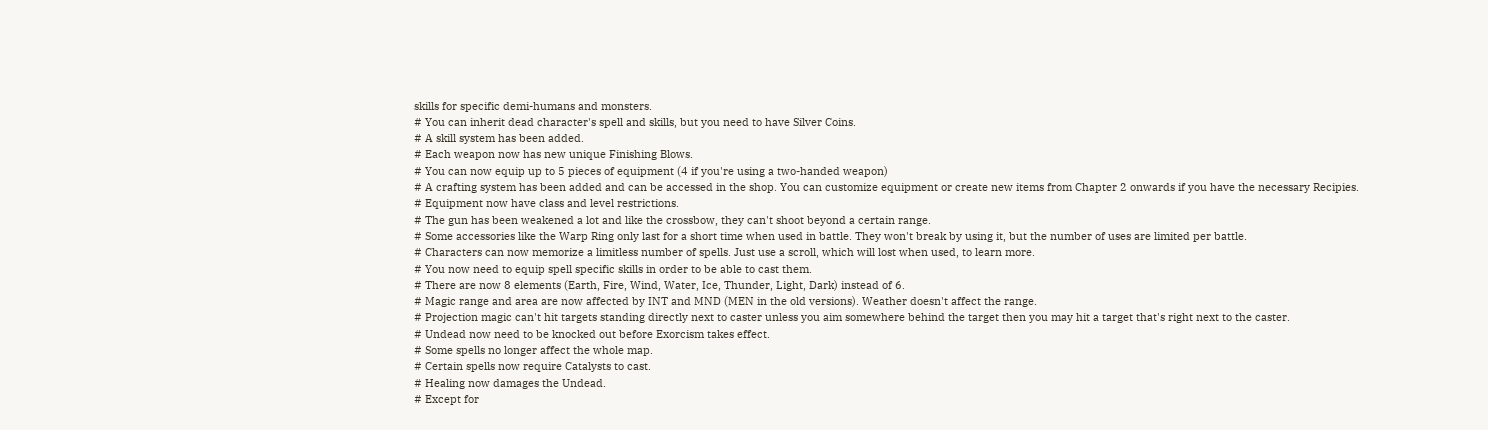skills for specific demi-humans and monsters.
# You can inherit dead character's spell and skills, but you need to have Silver Coins.
# A skill system has been added.
# Each weapon now has new unique Finishing Blows.
# You can now equip up to 5 pieces of equipment (4 if you're using a two-handed weapon)
# A crafting system has been added and can be accessed in the shop. You can customize equipment or create new items from Chapter 2 onwards if you have the necessary Recipies.
# Equipment now have class and level restrictions.
# The gun has been weakened a lot and like the crossbow, they can't shoot beyond a certain range.
# Some accessories like the Warp Ring only last for a short time when used in battle. They won't break by using it, but the number of uses are limited per battle.
# Characters can now memorize a limitless number of spells. Just use a scroll, which will lost when used, to learn more.
# You now need to equip spell specific skills in order to be able to cast them.
# There are now 8 elements (Earth, Fire, Wind, Water, Ice, Thunder, Light, Dark) instead of 6.
# Magic range and area are now affected by INT and MND (MEN in the old versions). Weather doesn't affect the range.
# Projection magic can't hit targets standing directly next to caster unless you aim somewhere behind the target then you may hit a target that's right next to the caster.
# Undead now need to be knocked out before Exorcism takes effect.
# Some spells no longer affect the whole map.
# Certain spells now require Catalysts to cast.
# Healing now damages the Undead.
# Except for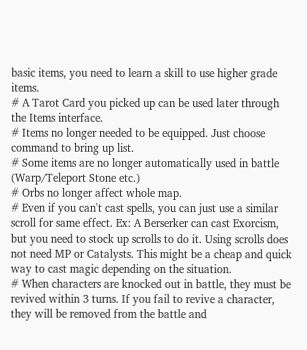basic items, you need to learn a skill to use higher grade items.
# A Tarot Card you picked up can be used later through the Items interface.
# Items no longer needed to be equipped. Just choose command to bring up list.
# Some items are no longer automatically used in battle (Warp/Teleport Stone etc.)
# Orbs no longer affect whole map.
# Even if you can't cast spells, you can just use a similar scroll for same effect. Ex: A Berserker can cast Exorcism, but you need to stock up scrolls to do it. Using scrolls does not need MP or Catalysts. This might be a cheap and quick way to cast magic depending on the situation.
# When characters are knocked out in battle, they must be revived within 3 turns. If you fail to revive a character, they will be removed from the battle and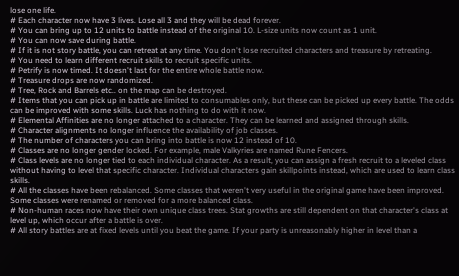lose one life.
# Each character now have 3 lives. Lose all 3 and they will be dead forever.
# You can bring up to 12 units to battle instead of the original 10. L-size units now count as 1 unit.
# You can now save during battle.
# If it is not story battle, you can retreat at any time. You don't lose recruited characters and treasure by retreating.
# You need to learn different recruit skills to recruit specific units.
# Petrify is now timed. It doesn't last for the entire whole battle now.
# Treasure drops are now randomized.
# Tree, Rock and Barrels etc.. on the map can be destroyed.
# Items that you can pick up in battle are limited to consumables only, but these can be picked up every battle. The odds can be improved with some skills. Luck has nothing to do with it now.
# Elemental Affinities are no longer attached to a character. They can be learned and assigned through skills.
# Character alignments no longer influence the availability of job classes.
# The number of characters you can bring into battle is now 12 instead of 10.
# Classes are no longer gender locked. For example, male Valkyries are named Rune Fencers.
# Class levels are no longer tied to each individual character. As a result, you can assign a fresh recruit to a leveled class without having to level that specific character. Individual characters gain skillpoints instead, which are used to learn class skills.
# All the classes have been rebalanced. Some classes that weren't very useful in the original game have been improved. Some classes were renamed or removed for a more balanced class.
# Non-human races now have their own unique class trees. Stat growths are still dependent on that character's class at level up, which occur after a battle is over.
# All story battles are at fixed levels until you beat the game. If your party is unreasonably higher in level than a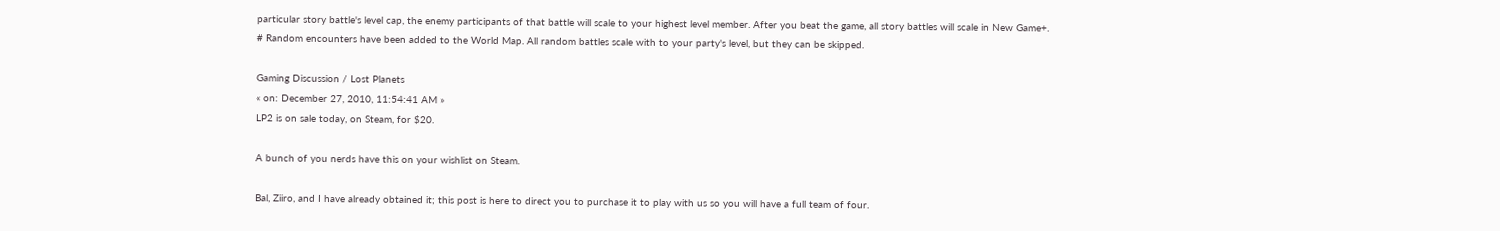particular story battle's level cap, the enemy participants of that battle will scale to your highest level member. After you beat the game, all story battles will scale in New Game+.
# Random encounters have been added to the World Map. All random battles scale with to your party's level, but they can be skipped.

Gaming Discussion / Lost Planets
« on: December 27, 2010, 11:54:41 AM »
LP2 is on sale today, on Steam, for $20.

A bunch of you nerds have this on your wishlist on Steam.

Bal, Ziiro, and I have already obtained it; this post is here to direct you to purchase it to play with us so you will have a full team of four.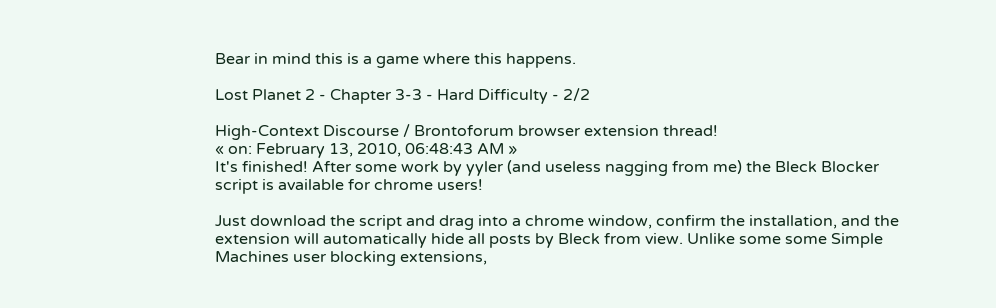Bear in mind this is a game where this happens.

Lost Planet 2 - Chapter 3-3 - Hard Difficulty - 2/2

High-Context Discourse / Brontoforum browser extension thread!
« on: February 13, 2010, 06:48:43 AM »
It's finished! After some work by yyler (and useless nagging from me) the Bleck Blocker script is available for chrome users!

Just download the script and drag into a chrome window, confirm the installation, and the extension will automatically hide all posts by Bleck from view. Unlike some some Simple Machines user blocking extensions,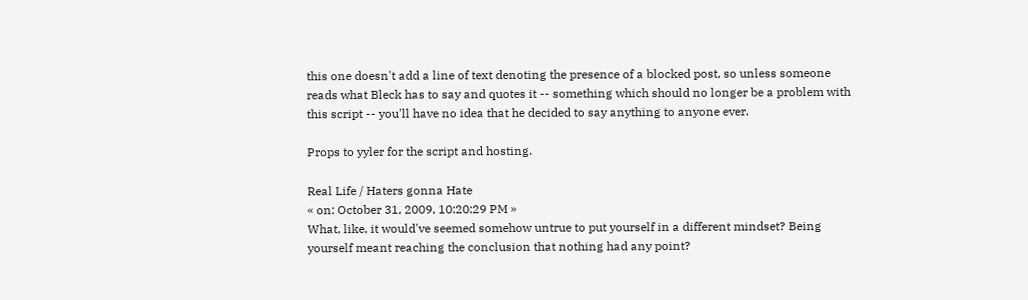this one doesn't add a line of text denoting the presence of a blocked post, so unless someone reads what Bleck has to say and quotes it -- something which should no longer be a problem with this script -- you'll have no idea that he decided to say anything to anyone ever.

Props to yyler for the script and hosting.

Real Life / Haters gonna Hate
« on: October 31, 2009, 10:20:29 PM »
What, like, it would've seemed somehow untrue to put yourself in a different mindset? Being yourself meant reaching the conclusion that nothing had any point?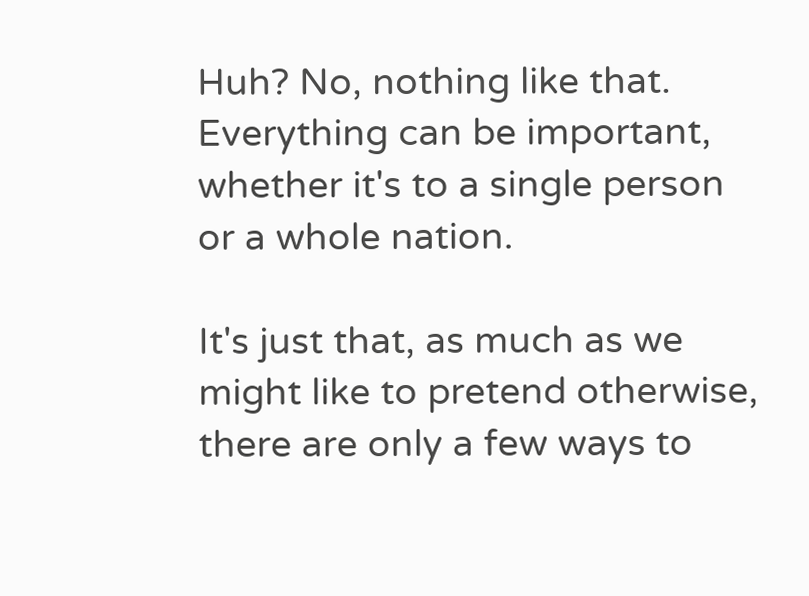Huh? No, nothing like that. Everything can be important, whether it's to a single person or a whole nation.

It's just that, as much as we might like to pretend otherwise, there are only a few ways to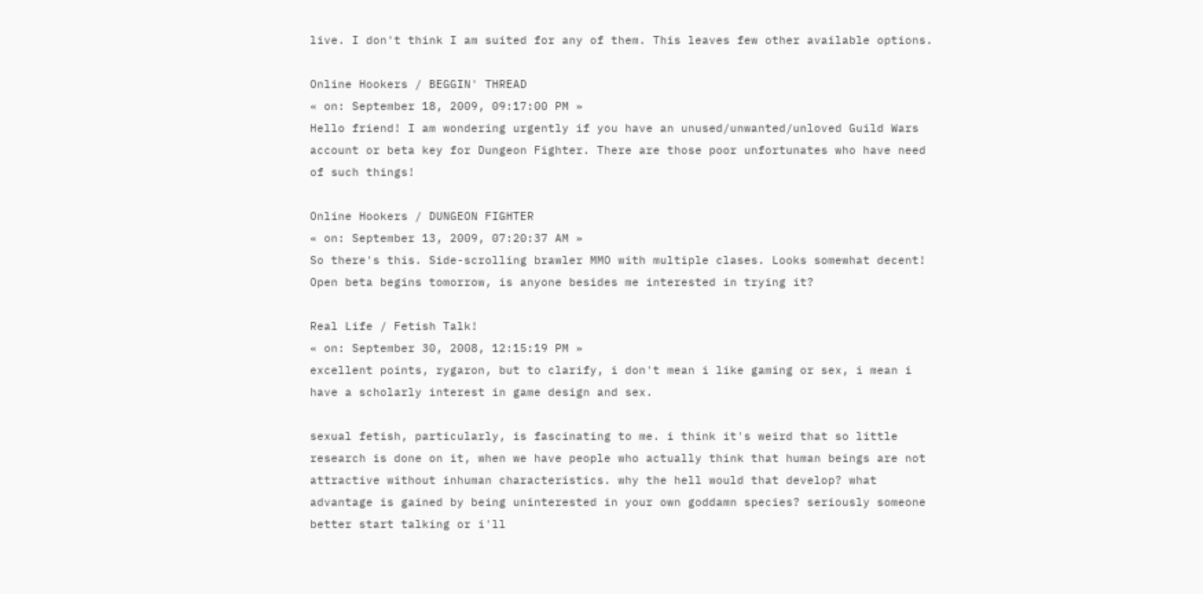live. I don't think I am suited for any of them. This leaves few other available options.

Online Hookers / BEGGIN' THREAD
« on: September 18, 2009, 09:17:00 PM »
Hello friend! I am wondering urgently if you have an unused/unwanted/unloved Guild Wars account or beta key for Dungeon Fighter. There are those poor unfortunates who have need of such things!

Online Hookers / DUNGEON FIGHTER
« on: September 13, 2009, 07:20:37 AM »
So there's this. Side-scrolling brawler MMO with multiple clases. Looks somewhat decent! Open beta begins tomorrow, is anyone besides me interested in trying it?

Real Life / Fetish Talk!
« on: September 30, 2008, 12:15:19 PM »
excellent points, rygaron, but to clarify, i don't mean i like gaming or sex, i mean i have a scholarly interest in game design and sex.

sexual fetish, particularly, is fascinating to me. i think it's weird that so little research is done on it, when we have people who actually think that human beings are not attractive without inhuman characteristics. why the hell would that develop? what advantage is gained by being uninterested in your own goddamn species? seriously someone better start talking or i'll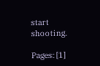start shooting.

Pages: [1]